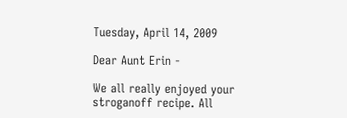Tuesday, April 14, 2009

Dear Aunt Erin -

We all really enjoyed your stroganoff recipe. All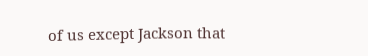of us except Jackson that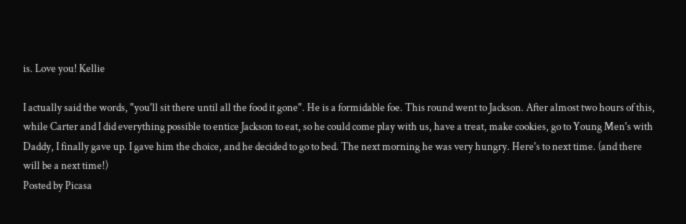is. Love you! Kellie

I actually said the words, "you'll sit there until all the food it gone". He is a formidable foe. This round went to Jackson. After almost two hours of this, while Carter and I did everything possible to entice Jackson to eat, so he could come play with us, have a treat, make cookies, go to Young Men's with Daddy, I finally gave up. I gave him the choice, and he decided to go to bed. The next morning he was very hungry. Here's to next time. (and there will be a next time!)
Posted by Picasa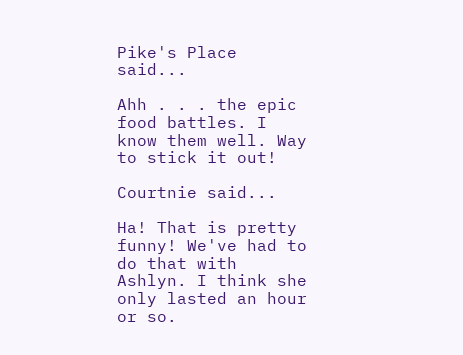Pike's Place said...

Ahh . . . the epic food battles. I know them well. Way to stick it out!

Courtnie said...

Ha! That is pretty funny! We've had to do that with Ashlyn. I think she only lasted an hour or so.